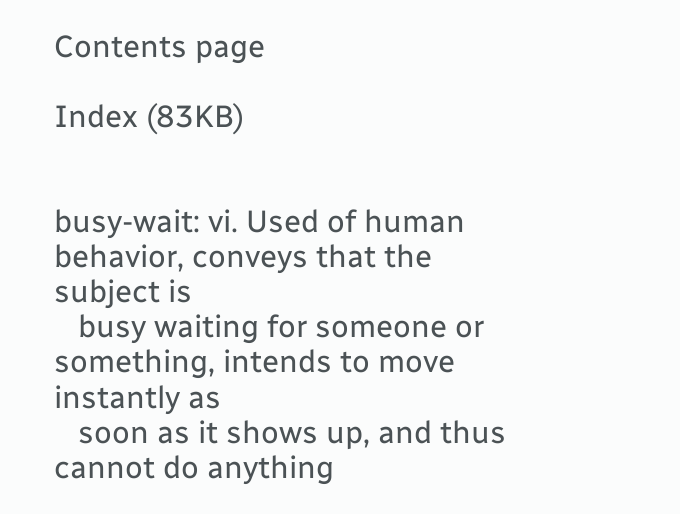Contents page

Index (83KB)


busy-wait: vi. Used of human behavior, conveys that the subject is
   busy waiting for someone or something, intends to move instantly as
   soon as it shows up, and thus cannot do anything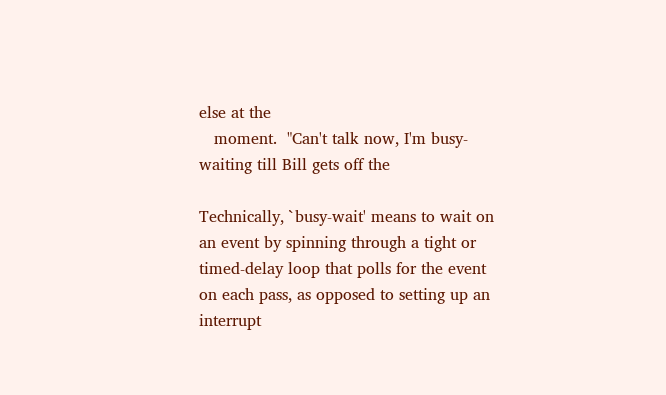else at the
   moment.  "Can't talk now, I'm busy-waiting till Bill gets off the

Technically, `busy-wait' means to wait on an event by spinning through a tight or timed-delay loop that polls for the event on each pass, as opposed to setting up an interrupt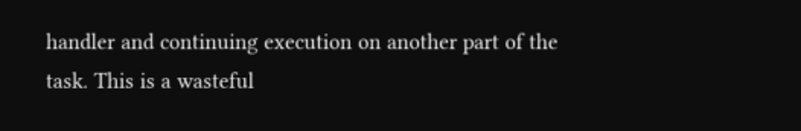handler and continuing execution on another part of the task. This is a wasteful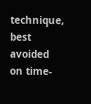technique, best avoided on time-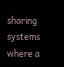sharing systems where a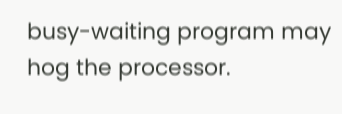busy-waiting program may hog the processor.